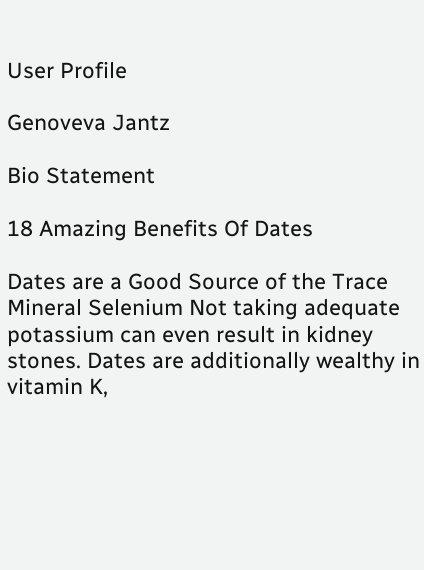User Profile

Genoveva Jantz

Bio Statement

18 Amazing Benefits Of Dates

Dates are a Good Source of the Trace Mineral Selenium Not taking adequate potassium can even result in kidney stones. Dates are additionally wealthy in vitamin K,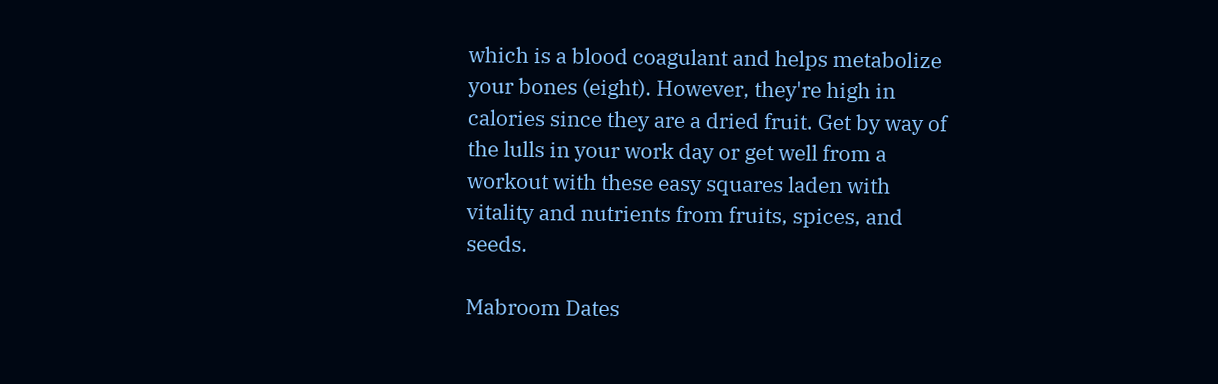which is a blood coagulant and helps metabolize your bones (eight). However, they're high in calories since they are a dried fruit. Get by way of the lulls in your work day or get well from a workout with these easy squares laden with vitality and nutrients from fruits, spices, and seeds.

Mabroom Dates